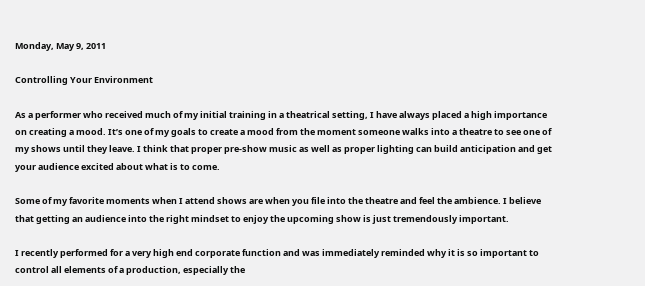Monday, May 9, 2011

Controlling Your Environment

As a performer who received much of my initial training in a theatrical setting, I have always placed a high importance on creating a mood. It’s one of my goals to create a mood from the moment someone walks into a theatre to see one of my shows until they leave. I think that proper pre-show music as well as proper lighting can build anticipation and get your audience excited about what is to come.

Some of my favorite moments when I attend shows are when you file into the theatre and feel the ambience. I believe that getting an audience into the right mindset to enjoy the upcoming show is just tremendously important.

I recently performed for a very high end corporate function and was immediately reminded why it is so important to control all elements of a production, especially the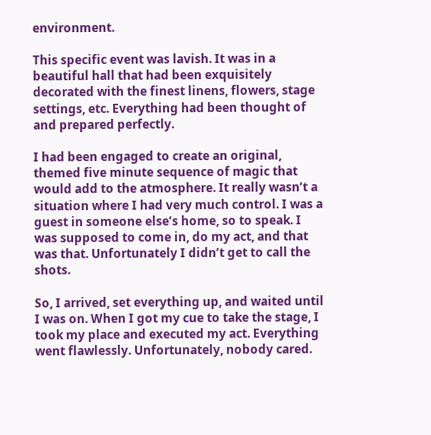environment.

This specific event was lavish. It was in a beautiful hall that had been exquisitely decorated with the finest linens, flowers, stage settings, etc. Everything had been thought of and prepared perfectly.

I had been engaged to create an original, themed five minute sequence of magic that would add to the atmosphere. It really wasn’t a situation where I had very much control. I was a guest in someone else’s home, so to speak. I was supposed to come in, do my act, and that was that. Unfortunately I didn’t get to call the shots.

So, I arrived, set everything up, and waited until I was on. When I got my cue to take the stage, I took my place and executed my act. Everything went flawlessly. Unfortunately, nobody cared.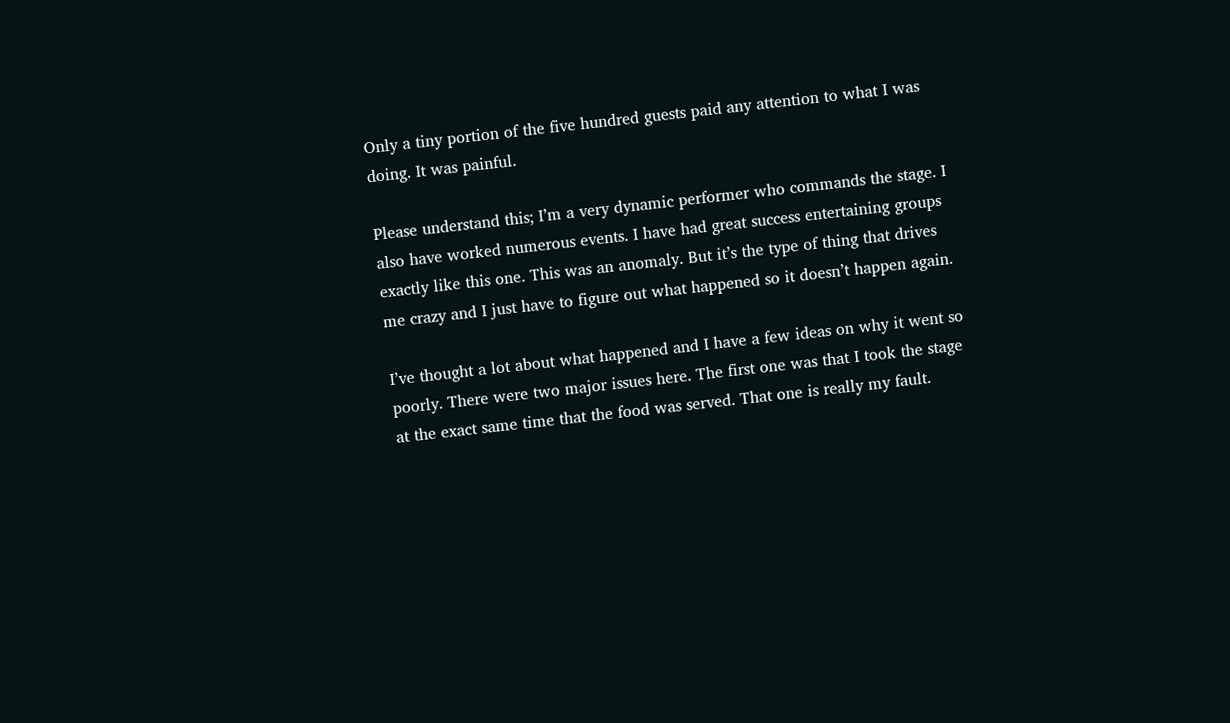Only a tiny portion of the five hundred guests paid any attention to what I was doing. It was painful.

Please understand this; I’m a very dynamic performer who commands the stage. I also have worked numerous events. I have had great success entertaining groups exactly like this one. This was an anomaly. But it’s the type of thing that drives me crazy and I just have to figure out what happened so it doesn’t happen again.

I’ve thought a lot about what happened and I have a few ideas on why it went so poorly. There were two major issues here. The first one was that I took the stage at the exact same time that the food was served. That one is really my fault.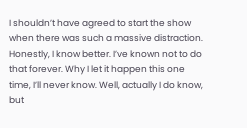I shouldn’t have agreed to start the show when there was such a massive distraction. Honestly, I know better. I’ve known not to do that forever. Why I let it happen this one time, I’ll never know. Well, actually I do know, but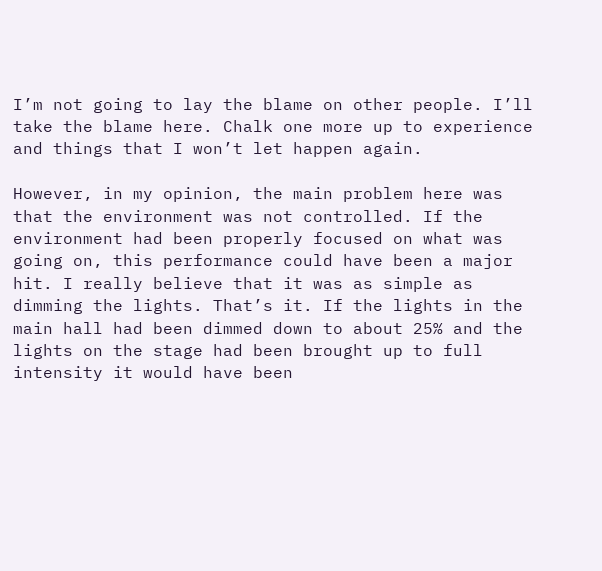I’m not going to lay the blame on other people. I’ll take the blame here. Chalk one more up to experience and things that I won’t let happen again.

However, in my opinion, the main problem here was that the environment was not controlled. If the environment had been properly focused on what was going on, this performance could have been a major hit. I really believe that it was as simple as dimming the lights. That’s it. If the lights in the main hall had been dimmed down to about 25% and the lights on the stage had been brought up to full intensity it would have been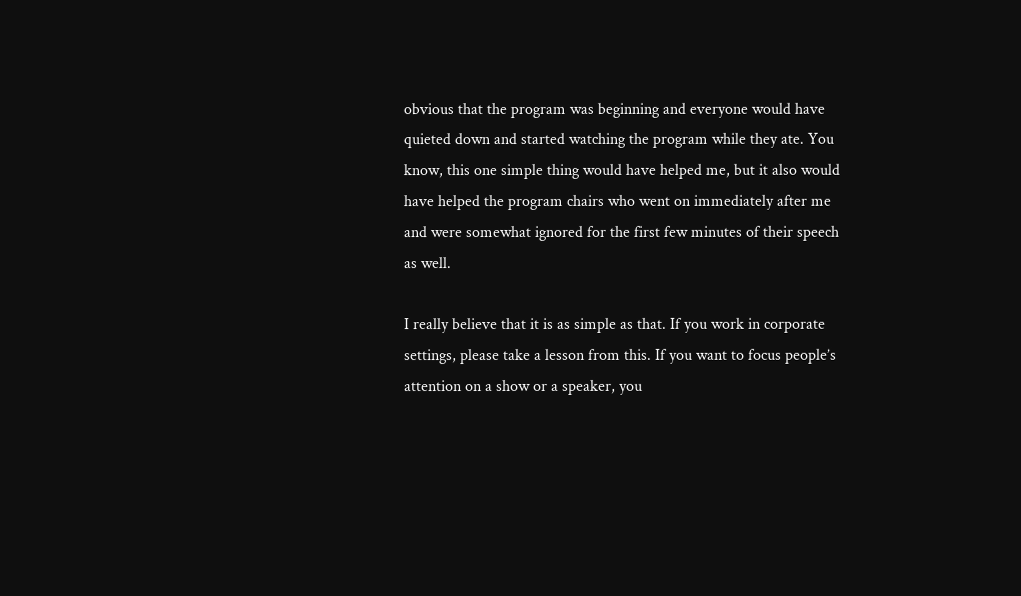obvious that the program was beginning and everyone would have quieted down and started watching the program while they ate. You know, this one simple thing would have helped me, but it also would have helped the program chairs who went on immediately after me and were somewhat ignored for the first few minutes of their speech as well.

I really believe that it is as simple as that. If you work in corporate settings, please take a lesson from this. If you want to focus people’s attention on a show or a speaker, you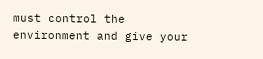must control the environment and give your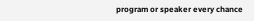program or speaker every chance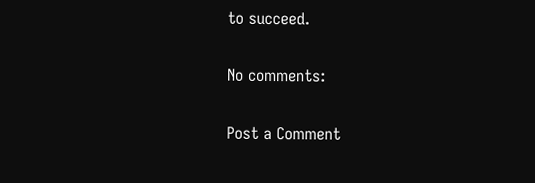to succeed.

No comments:

Post a Comment